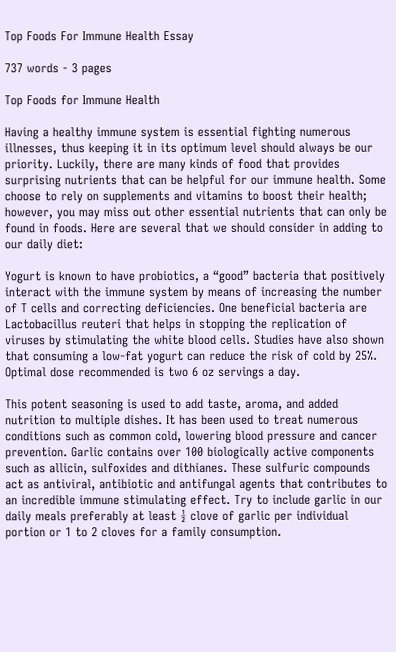Top Foods For Immune Health Essay

737 words - 3 pages

Top Foods for Immune Health

Having a healthy immune system is essential fighting numerous illnesses, thus keeping it in its optimum level should always be our priority. Luckily, there are many kinds of food that provides surprising nutrients that can be helpful for our immune health. Some choose to rely on supplements and vitamins to boost their health; however, you may miss out other essential nutrients that can only be found in foods. Here are several that we should consider in adding to our daily diet:

Yogurt is known to have probiotics, a “good” bacteria that positively interact with the immune system by means of increasing the number of T cells and correcting deficiencies. One beneficial bacteria are Lactobacillus reuteri that helps in stopping the replication of viruses by stimulating the white blood cells. Studies have also shown that consuming a low-fat yogurt can reduce the risk of cold by 25%. Optimal dose recommended is two 6 oz servings a day.

This potent seasoning is used to add taste, aroma, and added nutrition to multiple dishes. It has been used to treat numerous conditions such as common cold, lowering blood pressure and cancer prevention. Garlic contains over 100 biologically active components such as allicin, sulfoxides and dithianes. These sulfuric compounds act as antiviral, antibiotic and antifungal agents that contributes to an incredible immune stimulating effect. Try to include garlic in our daily meals preferably at least ½ clove of garlic per individual portion or 1 to 2 cloves for a family consumption.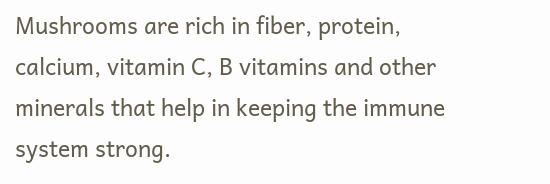Mushrooms are rich in fiber, protein, calcium, vitamin C, B vitamins and other minerals that help in keeping the immune system strong.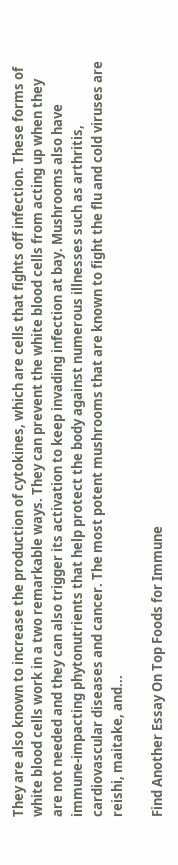They are also known to increase the production of cytokines, which are cells that fights off infection. These forms of white blood cells work in a two remarkable ways. They can prevent the white blood cells from acting up when they are not needed and they can also trigger its activation to keep invading infection at bay. Mushrooms also have immune-impacting phytonutrients that help protect the body against numerous illnesses such as arthritis, cardiovascular diseases and cancer. The most potent mushrooms that are known to fight the flu and cold viruses are reishi, maitake, and...

Find Another Essay On Top Foods for Immune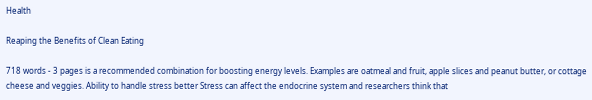Health

Reaping the Benefits of Clean Eating

718 words - 3 pages is a recommended combination for boosting energy levels. Examples are oatmeal and fruit, apple slices and peanut butter, or cottage cheese and veggies. Ability to handle stress better Stress can affect the endocrine system and researchers think that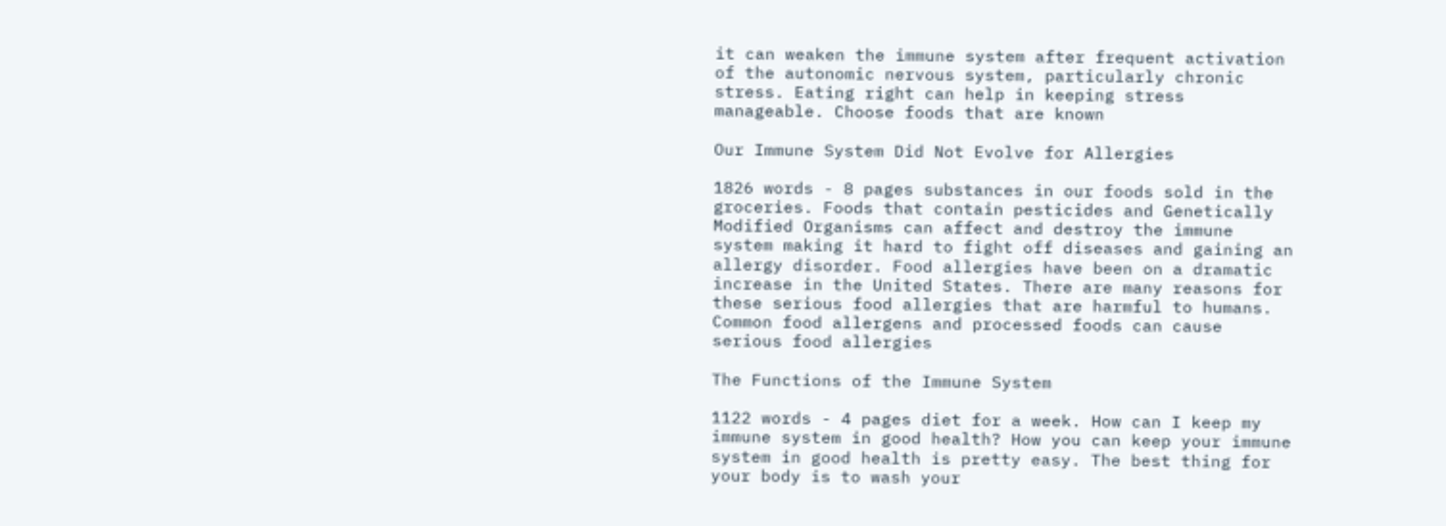it can weaken the immune system after frequent activation of the autonomic nervous system, particularly chronic stress. Eating right can help in keeping stress manageable. Choose foods that are known

Our Immune System Did Not Evolve for Allergies

1826 words - 8 pages substances in our foods sold in the groceries. Foods that contain pesticides and Genetically Modified Organisms can affect and destroy the immune system making it hard to fight off diseases and gaining an allergy disorder. Food allergies have been on a dramatic increase in the United States. There are many reasons for these serious food allergies that are harmful to humans. Common food allergens and processed foods can cause serious food allergies

The Functions of the Immune System

1122 words - 4 pages diet for a week. How can I keep my immune system in good health? How you can keep your immune system in good health is pretty easy. The best thing for your body is to wash your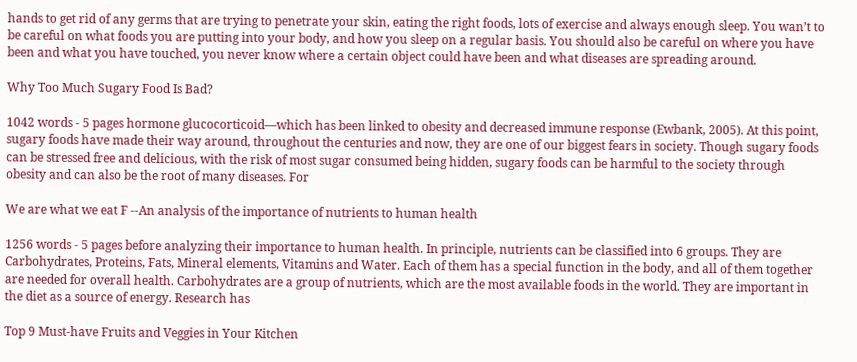hands to get rid of any germs that are trying to penetrate your skin, eating the right foods, lots of exercise and always enough sleep. You wan’t to be careful on what foods you are putting into your body, and how you sleep on a regular basis. You should also be careful on where you have been and what you have touched, you never know where a certain object could have been and what diseases are spreading around.

Why Too Much Sugary Food Is Bad?

1042 words - 5 pages hormone glucocorticoid—which has been linked to obesity and decreased immune response (Ewbank, 2005). At this point, sugary foods have made their way around, throughout the centuries and now, they are one of our biggest fears in society. Though sugary foods can be stressed free and delicious, with the risk of most sugar consumed being hidden, sugary foods can be harmful to the society through obesity and can also be the root of many diseases. For

We are what we eat F --An analysis of the importance of nutrients to human health

1256 words - 5 pages before analyzing their importance to human health. In principle, nutrients can be classified into 6 groups. They are Carbohydrates, Proteins, Fats, Mineral elements, Vitamins and Water. Each of them has a special function in the body, and all of them together are needed for overall health. Carbohydrates are a group of nutrients, which are the most available foods in the world. They are important in the diet as a source of energy. Research has

Top 9 Must-have Fruits and Veggies in Your Kitchen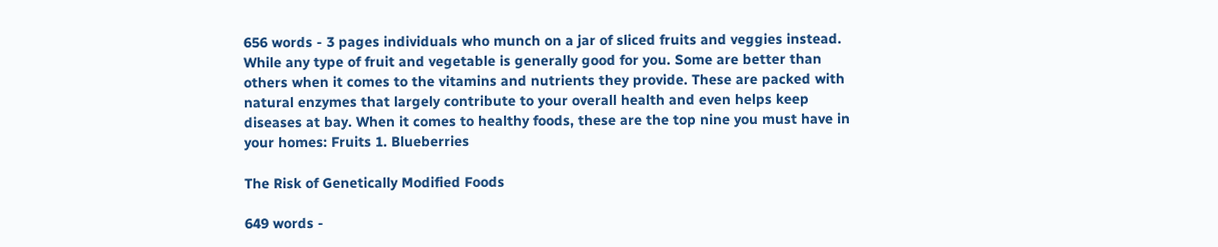656 words - 3 pages individuals who munch on a jar of sliced fruits and veggies instead. While any type of fruit and vegetable is generally good for you. Some are better than others when it comes to the vitamins and nutrients they provide. These are packed with natural enzymes that largely contribute to your overall health and even helps keep diseases at bay. When it comes to healthy foods, these are the top nine you must have in your homes: Fruits 1. Blueberries

The Risk of Genetically Modified Foods

649 words -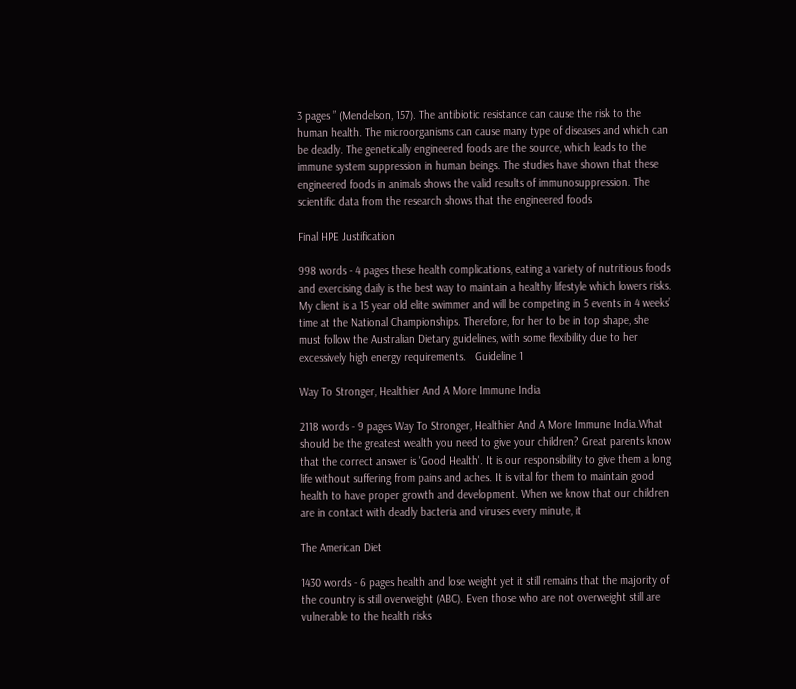3 pages ” (Mendelson, 157). The antibiotic resistance can cause the risk to the human health. The microorganisms can cause many type of diseases and which can be deadly. The genetically engineered foods are the source, which leads to the immune system suppression in human beings. The studies have shown that these engineered foods in animals shows the valid results of immunosuppression. The scientific data from the research shows that the engineered foods

Final HPE Justification

998 words - 4 pages these health complications, eating a variety of nutritious foods and exercising daily is the best way to maintain a healthy lifestyle which lowers risks. My client is a 15 year old elite swimmer and will be competing in 5 events in 4 weeks’ time at the National Championships. Therefore, for her to be in top shape, she must follow the Australian Dietary guidelines, with some flexibility due to her excessively high energy requirements.   Guideline 1

Way To Stronger, Healthier And A More Immune India

2118 words - 9 pages Way To Stronger, Healthier And A More Immune India.What should be the greatest wealth you need to give your children? Great parents know that the correct answer is 'Good Health'. It is our responsibility to give them a long life without suffering from pains and aches. It is vital for them to maintain good health to have proper growth and development. When we know that our children are in contact with deadly bacteria and viruses every minute, it

The American Diet

1430 words - 6 pages health and lose weight yet it still remains that the majority of the country is still overweight (ABC). Even those who are not overweight still are vulnerable to the health risks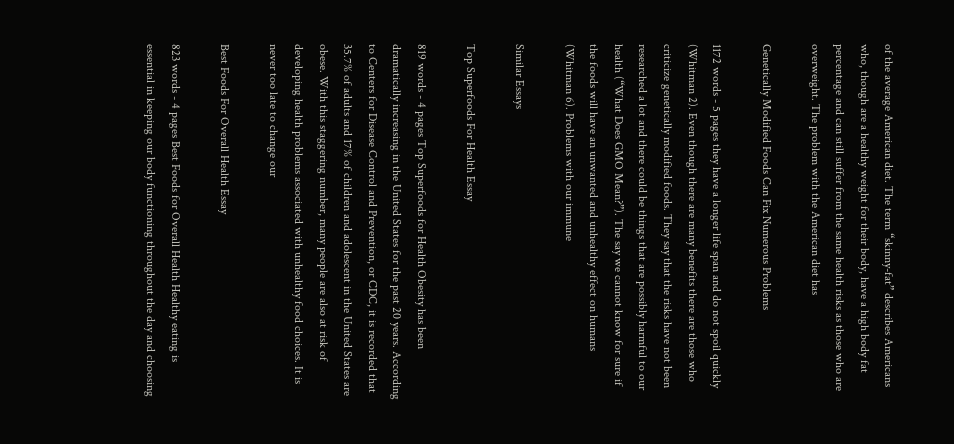of the average American diet. The term “skinny-fat” describes Americans who, though are a healthy weight for their body, have a high body fat percentage and can still suffer from the same health risks as those who are overweight. The problem with the American diet has

Genetically Modified Foods Can Fix Numerous Problems

1172 words - 5 pages they have a longer life span and do not spoil quickly (Whitman 2). Even though there are many benefits there are those who criticize genetically modified foods. They say that the risks have not been researched a lot and there could be things that are possibly harmful to our health (“What Does GMO Mean?”). The say we cannot know for sure if the foods will have an unwanted and unhealthy effect on humans (Whitman 6). Problems with our immune

Similar Essays

Top Superfoods For Health Essay

819 words - 4 pages Top Superfoods for Health Obesity has been dramatically increasing in the United States for the past 20 years. According to Centers for Disease Control and Prevention, or CDC, it is recorded that 35.7% of adults and 17% of children and adolescent in the United States are obese. With this staggering number, many people are also at risk of developing health problems associated with unhealthy food choices. It is never too late to change our

Best Foods For Overall Health Essay

823 words - 4 pages Best Foods for Overall Health Healthy eating is essential in keeping our body functioning throughout the day and choosing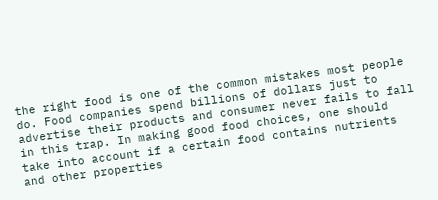the right food is one of the common mistakes most people do. Food companies spend billions of dollars just to advertise their products and consumer never fails to fall in this trap. In making good food choices, one should take into account if a certain food contains nutrients and other properties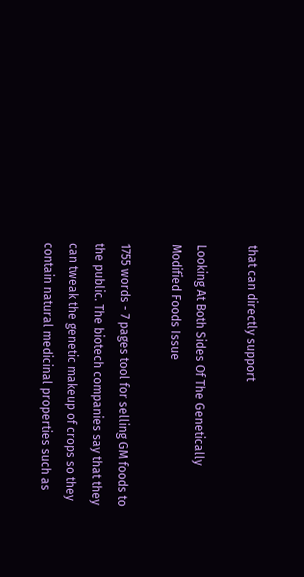that can directly support

Looking At Both Sides Of The Genetically Modified Foods Issue

1755 words - 7 pages tool for selling GM foods to the public. The biotech companies say that they can tweak the genetic makeup of crops so they contain natural medicinal properties such as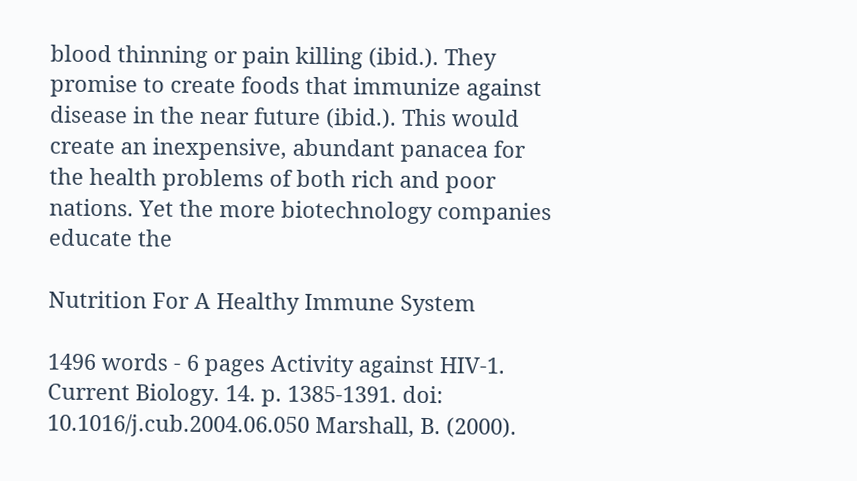blood thinning or pain killing (ibid.). They promise to create foods that immunize against disease in the near future (ibid.). This would create an inexpensive, abundant panacea for the health problems of both rich and poor nations. Yet the more biotechnology companies educate the

Nutrition For A Healthy Immune System

1496 words - 6 pages Activity against HIV-1. Current Biology. 14. p. 1385-1391. doi: 10.1016/j.cub.2004.06.050 Marshall, B. (2000).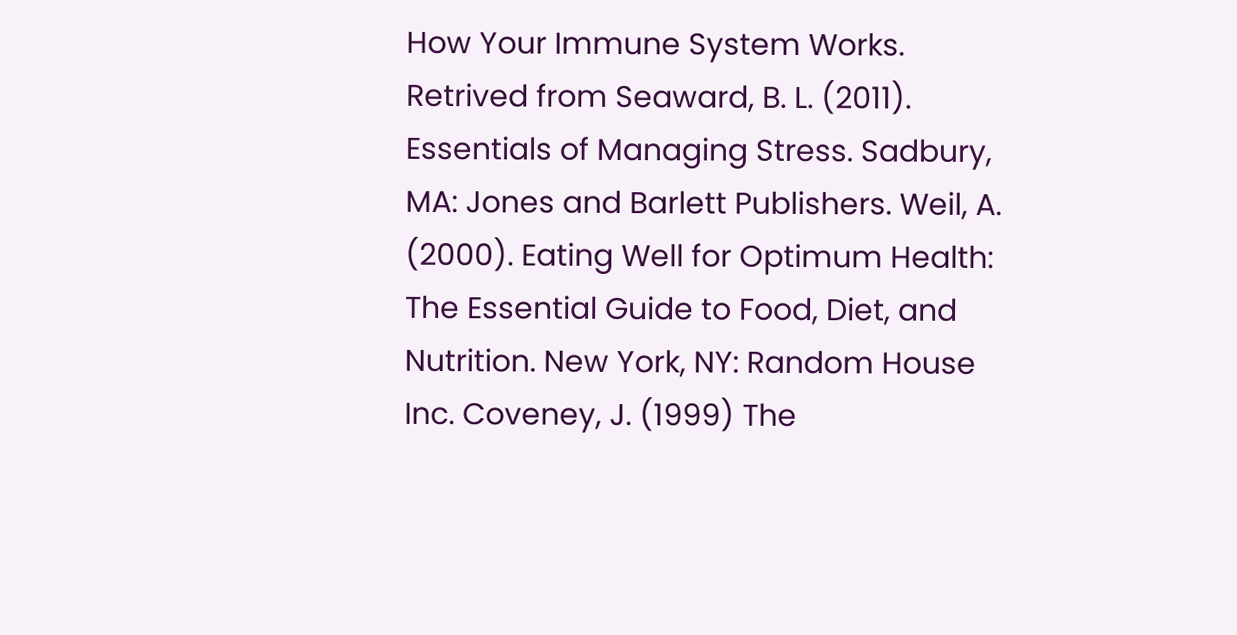How Your Immune System Works. Retrived from Seaward, B. L. (2011). Essentials of Managing Stress. Sadbury, MA: Jones and Barlett Publishers. Weil, A. (2000). Eating Well for Optimum Health: The Essential Guide to Food, Diet, and Nutrition. New York, NY: Random House Inc. Coveney, J. (1999) The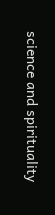science and spirituality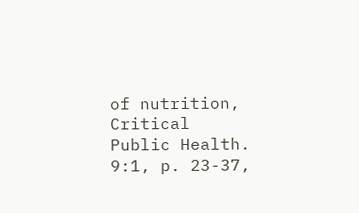of nutrition, Critical Public Health. 9:1, p. 23-37,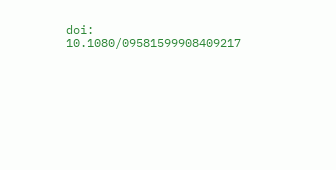doi: 10.1080/09581599908409217